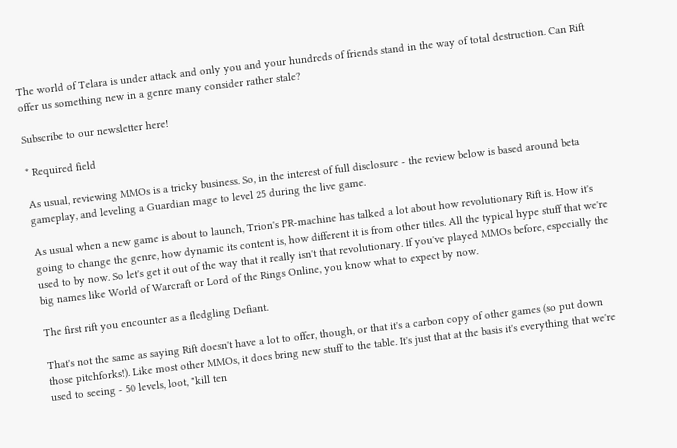The world of Telara is under attack and only you and your hundreds of friends stand in the way of total destruction. Can Rift offer us something new in a genre many consider rather stale?

Subscribe to our newsletter here!

* Required field

As usual, reviewing MMOs is a tricky business. So, in the interest of full disclosure - the review below is based around beta gameplay, and leveling a Guardian mage to level 25 during the live game.

As usual when a new game is about to launch, Trion's PR-machine has talked a lot about how revolutionary Rift is. How it's going to change the genre, how dynamic its content is, how different it is from other titles. All the typical hype stuff that we're used to by now. So let's get it out of the way that it really isn't that revolutionary. If you've played MMOs before, especially the big names like World of Warcraft or Lord of the Rings Online, you know what to expect by now.

The first rift you encounter as a fledgling Defiant.

That's not the same as saying Rift doesn't have a lot to offer, though, or that it's a carbon copy of other games (so put down those pitchforks!). Like most other MMOs, it does bring new stuff to the table. It's just that at the basis it's everything that we're used to seeing - 50 levels, loot, "kill ten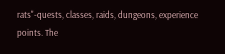rats"-quests, classes, raids, dungeons, experience points. The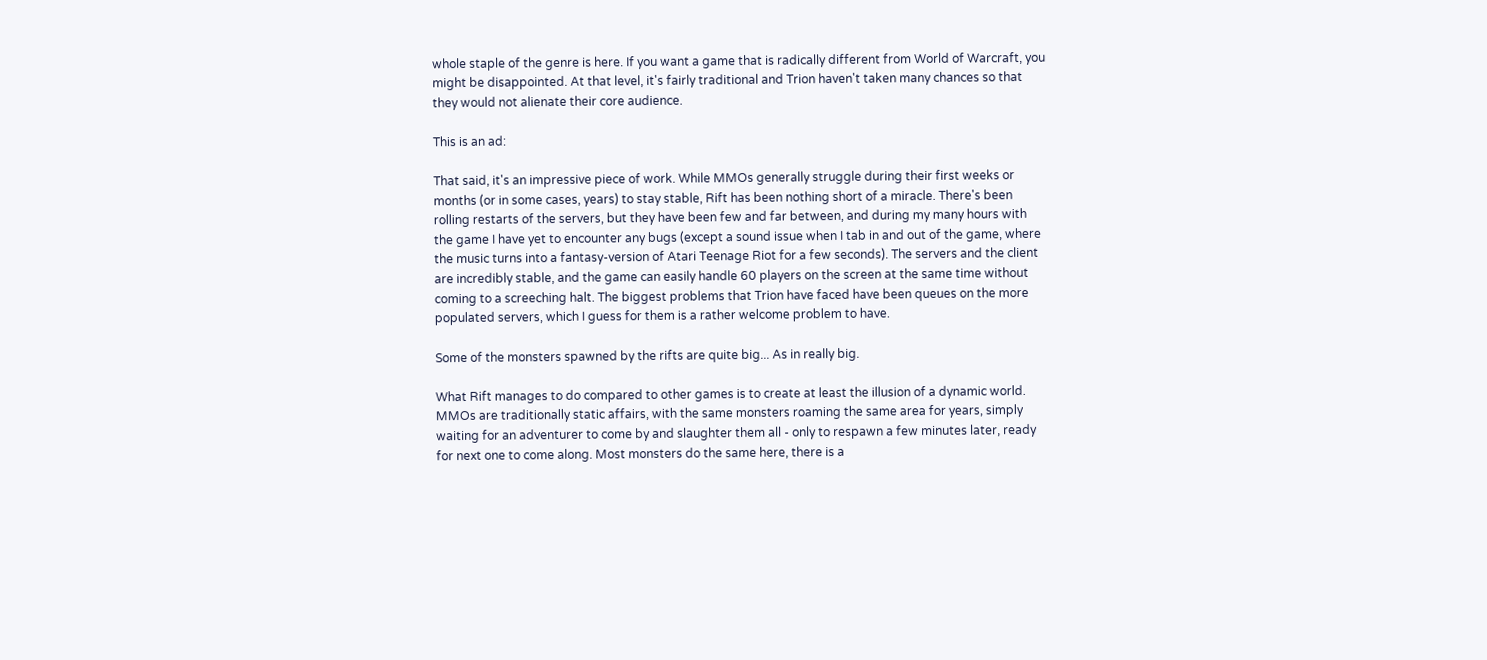whole staple of the genre is here. If you want a game that is radically different from World of Warcraft, you might be disappointed. At that level, it's fairly traditional and Trion haven't taken many chances so that they would not alienate their core audience.

This is an ad:

That said, it's an impressive piece of work. While MMOs generally struggle during their first weeks or months (or in some cases, years) to stay stable, Rift has been nothing short of a miracle. There's been rolling restarts of the servers, but they have been few and far between, and during my many hours with the game I have yet to encounter any bugs (except a sound issue when I tab in and out of the game, where the music turns into a fantasy-version of Atari Teenage Riot for a few seconds). The servers and the client are incredibly stable, and the game can easily handle 60 players on the screen at the same time without coming to a screeching halt. The biggest problems that Trion have faced have been queues on the more populated servers, which I guess for them is a rather welcome problem to have.

Some of the monsters spawned by the rifts are quite big... As in really big.

What Rift manages to do compared to other games is to create at least the illusion of a dynamic world. MMOs are traditionally static affairs, with the same monsters roaming the same area for years, simply waiting for an adventurer to come by and slaughter them all - only to respawn a few minutes later, ready for next one to come along. Most monsters do the same here, there is a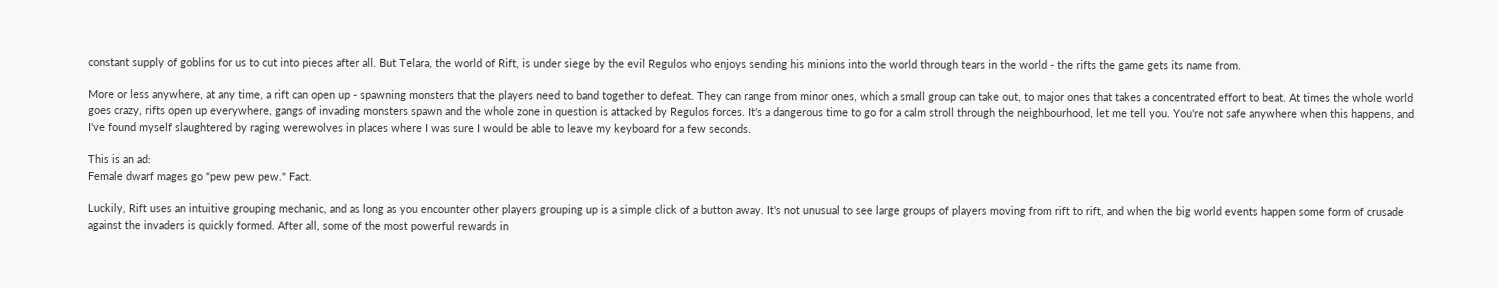constant supply of goblins for us to cut into pieces after all. But Telara, the world of Rift, is under siege by the evil Regulos who enjoys sending his minions into the world through tears in the world - the rifts the game gets its name from.

More or less anywhere, at any time, a rift can open up - spawning monsters that the players need to band together to defeat. They can range from minor ones, which a small group can take out, to major ones that takes a concentrated effort to beat. At times the whole world goes crazy, rifts open up everywhere, gangs of invading monsters spawn and the whole zone in question is attacked by Regulos forces. It's a dangerous time to go for a calm stroll through the neighbourhood, let me tell you. You're not safe anywhere when this happens, and I've found myself slaughtered by raging werewolves in places where I was sure I would be able to leave my keyboard for a few seconds.

This is an ad:
Female dwarf mages go "pew pew pew." Fact.

Luckily, Rift uses an intuitive grouping mechanic, and as long as you encounter other players grouping up is a simple click of a button away. It's not unusual to see large groups of players moving from rift to rift, and when the big world events happen some form of crusade against the invaders is quickly formed. After all, some of the most powerful rewards in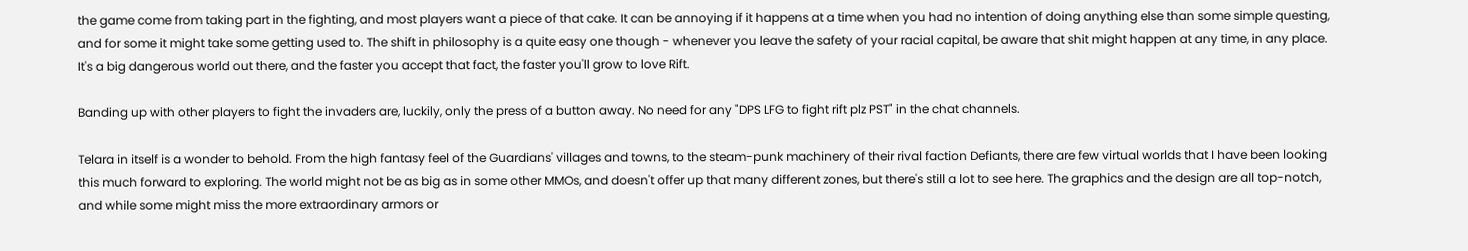the game come from taking part in the fighting, and most players want a piece of that cake. It can be annoying if it happens at a time when you had no intention of doing anything else than some simple questing, and for some it might take some getting used to. The shift in philosophy is a quite easy one though - whenever you leave the safety of your racial capital, be aware that shit might happen at any time, in any place. It's a big dangerous world out there, and the faster you accept that fact, the faster you'll grow to love Rift.

Banding up with other players to fight the invaders are, luckily, only the press of a button away. No need for any "DPS LFG to fight rift plz PST" in the chat channels.

Telara in itself is a wonder to behold. From the high fantasy feel of the Guardians' villages and towns, to the steam-punk machinery of their rival faction Defiants, there are few virtual worlds that I have been looking this much forward to exploring. The world might not be as big as in some other MMOs, and doesn't offer up that many different zones, but there's still a lot to see here. The graphics and the design are all top-notch, and while some might miss the more extraordinary armors or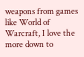weapons from games like World of Warcraft, I love the more down to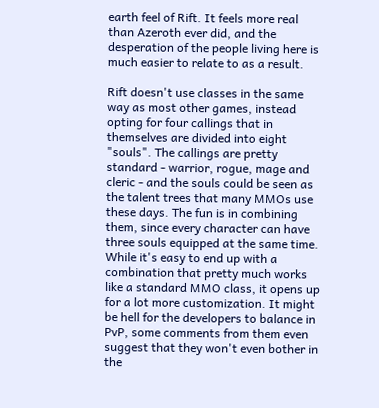earth feel of Rift. It feels more real than Azeroth ever did, and the desperation of the people living here is much easier to relate to as a result.

Rift doesn't use classes in the same way as most other games, instead opting for four callings that in themselves are divided into eight "souls". The callings are pretty standard - warrior, rogue, mage and cleric - and the souls could be seen as the talent trees that many MMOs use these days. The fun is in combining them, since every character can have three souls equipped at the same time. While it's easy to end up with a combination that pretty much works like a standard MMO class, it opens up for a lot more customization. It might be hell for the developers to balance in PvP, some comments from them even suggest that they won't even bother in the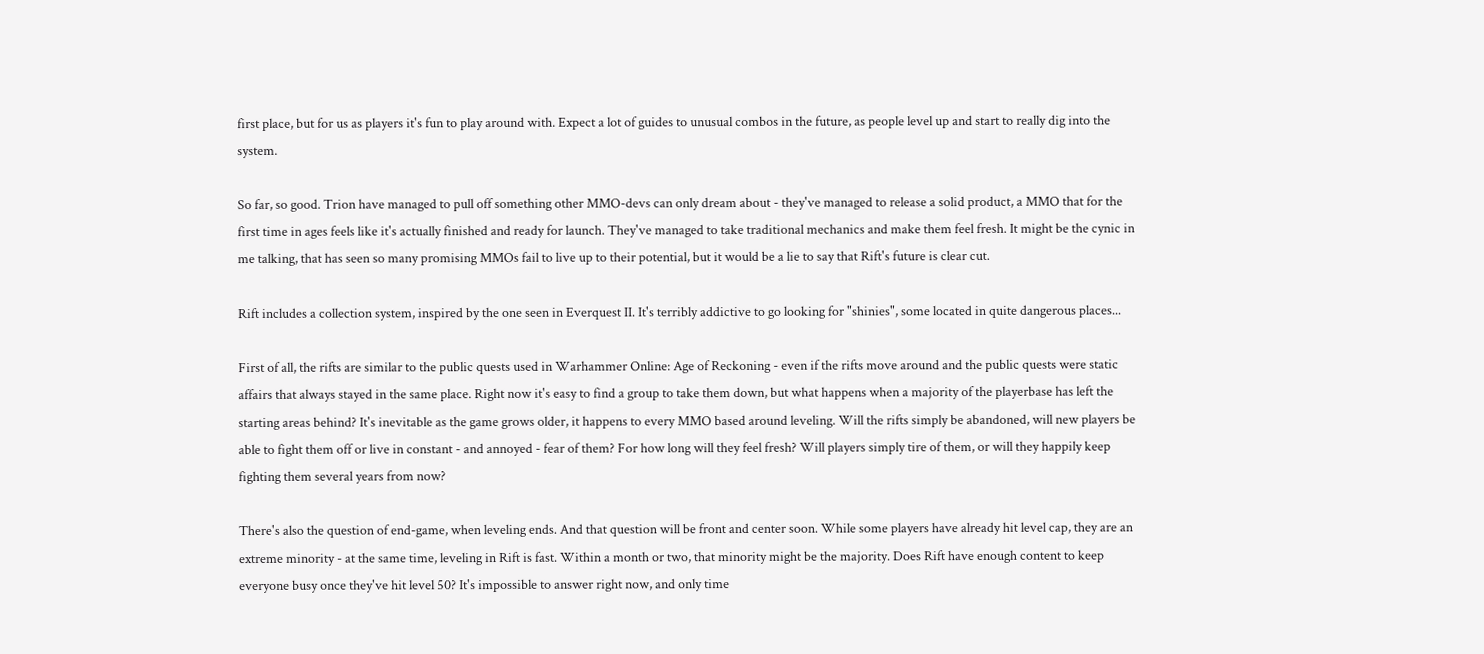first place, but for us as players it's fun to play around with. Expect a lot of guides to unusual combos in the future, as people level up and start to really dig into the system.

So far, so good. Trion have managed to pull off something other MMO-devs can only dream about - they've managed to release a solid product, a MMO that for the first time in ages feels like it's actually finished and ready for launch. They've managed to take traditional mechanics and make them feel fresh. It might be the cynic in me talking, that has seen so many promising MMOs fail to live up to their potential, but it would be a lie to say that Rift's future is clear cut.

Rift includes a collection system, inspired by the one seen in Everquest II. It's terribly addictive to go looking for "shinies", some located in quite dangerous places...

First of all, the rifts are similar to the public quests used in Warhammer Online: Age of Reckoning - even if the rifts move around and the public quests were static affairs that always stayed in the same place. Right now it's easy to find a group to take them down, but what happens when a majority of the playerbase has left the starting areas behind? It's inevitable as the game grows older, it happens to every MMO based around leveling. Will the rifts simply be abandoned, will new players be able to fight them off or live in constant - and annoyed - fear of them? For how long will they feel fresh? Will players simply tire of them, or will they happily keep fighting them several years from now?

There's also the question of end-game, when leveling ends. And that question will be front and center soon. While some players have already hit level cap, they are an extreme minority - at the same time, leveling in Rift is fast. Within a month or two, that minority might be the majority. Does Rift have enough content to keep everyone busy once they've hit level 50? It's impossible to answer right now, and only time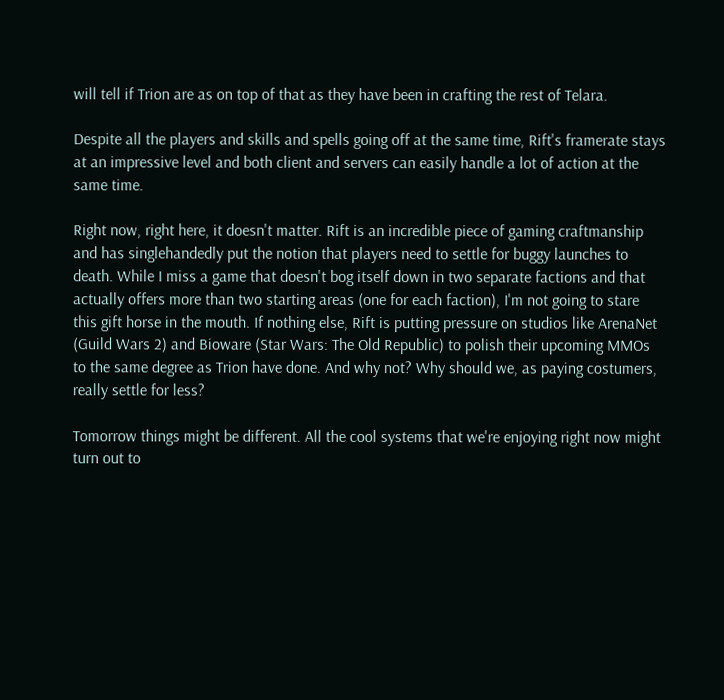will tell if Trion are as on top of that as they have been in crafting the rest of Telara.

Despite all the players and skills and spells going off at the same time, Rift's framerate stays at an impressive level and both client and servers can easily handle a lot of action at the same time.

Right now, right here, it doesn't matter. Rift is an incredible piece of gaming craftmanship and has singlehandedly put the notion that players need to settle for buggy launches to death. While I miss a game that doesn't bog itself down in two separate factions and that actually offers more than two starting areas (one for each faction), I'm not going to stare this gift horse in the mouth. If nothing else, Rift is putting pressure on studios like ArenaNet (Guild Wars 2) and Bioware (Star Wars: The Old Republic) to polish their upcoming MMOs to the same degree as Trion have done. And why not? Why should we, as paying costumers, really settle for less?

Tomorrow things might be different. All the cool systems that we're enjoying right now might turn out to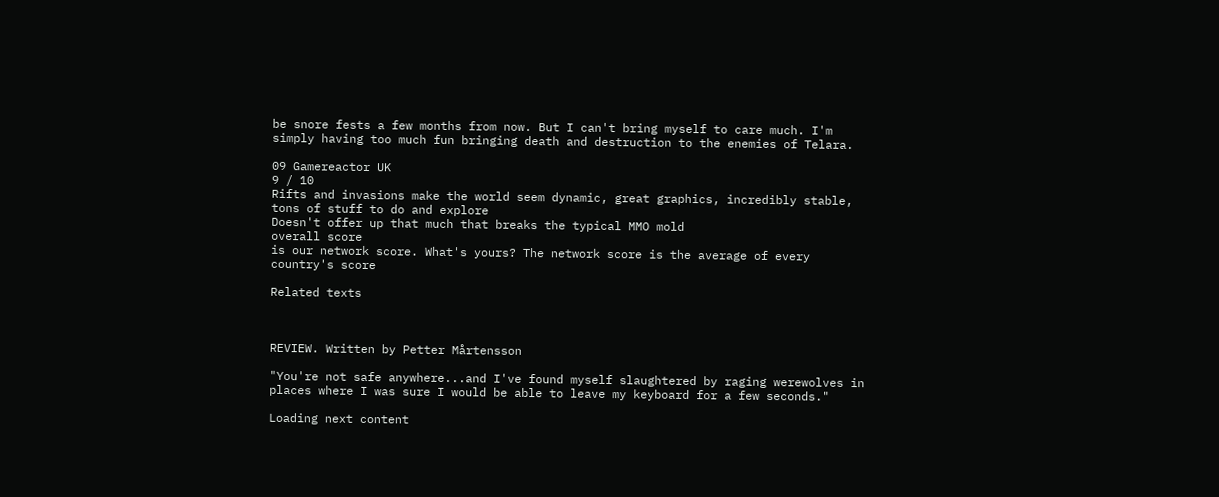be snore fests a few months from now. But I can't bring myself to care much. I'm simply having too much fun bringing death and destruction to the enemies of Telara.

09 Gamereactor UK
9 / 10
Rifts and invasions make the world seem dynamic, great graphics, incredibly stable, tons of stuff to do and explore
Doesn't offer up that much that breaks the typical MMO mold
overall score
is our network score. What's yours? The network score is the average of every country's score

Related texts



REVIEW. Written by Petter Mårtensson

"You're not safe anywhere...and I've found myself slaughtered by raging werewolves in places where I was sure I would be able to leave my keyboard for a few seconds."

Loading next content